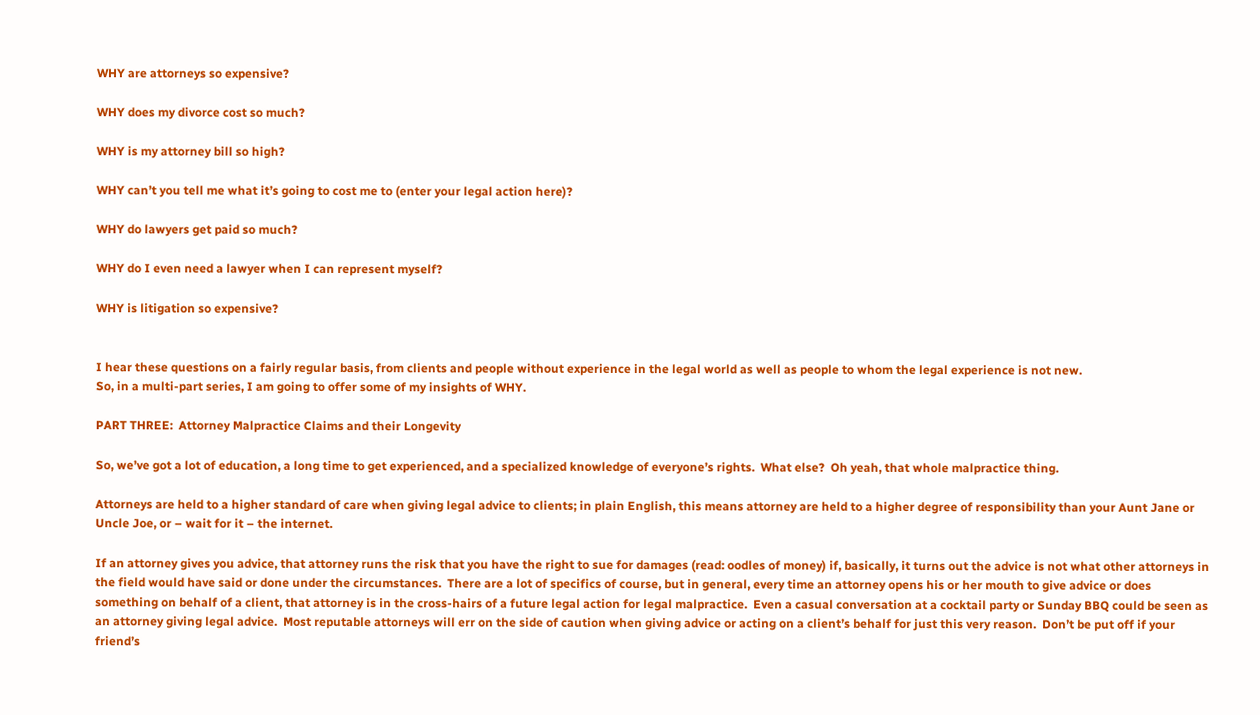WHY are attorneys so expensive?

WHY does my divorce cost so much?

WHY is my attorney bill so high?

WHY can’t you tell me what it’s going to cost me to (enter your legal action here)?

WHY do lawyers get paid so much?

WHY do I even need a lawyer when I can represent myself?

WHY is litigation so expensive?


I hear these questions on a fairly regular basis, from clients and people without experience in the legal world as well as people to whom the legal experience is not new.
So, in a multi-part series, I am going to offer some of my insights of WHY.

PART THREE:  Attorney Malpractice Claims and their Longevity

So, we’ve got a lot of education, a long time to get experienced, and a specialized knowledge of everyone’s rights.  What else?  Oh yeah, that whole malpractice thing.

Attorneys are held to a higher standard of care when giving legal advice to clients; in plain English, this means attorney are held to a higher degree of responsibility than your Aunt Jane or Uncle Joe, or – wait for it – the internet.

If an attorney gives you advice, that attorney runs the risk that you have the right to sue for damages (read: oodles of money) if, basically, it turns out the advice is not what other attorneys in the field would have said or done under the circumstances.  There are a lot of specifics of course, but in general, every time an attorney opens his or her mouth to give advice or does something on behalf of a client, that attorney is in the cross-hairs of a future legal action for legal malpractice.  Even a casual conversation at a cocktail party or Sunday BBQ could be seen as an attorney giving legal advice.  Most reputable attorneys will err on the side of caution when giving advice or acting on a client’s behalf for just this very reason.  Don’t be put off if your friend’s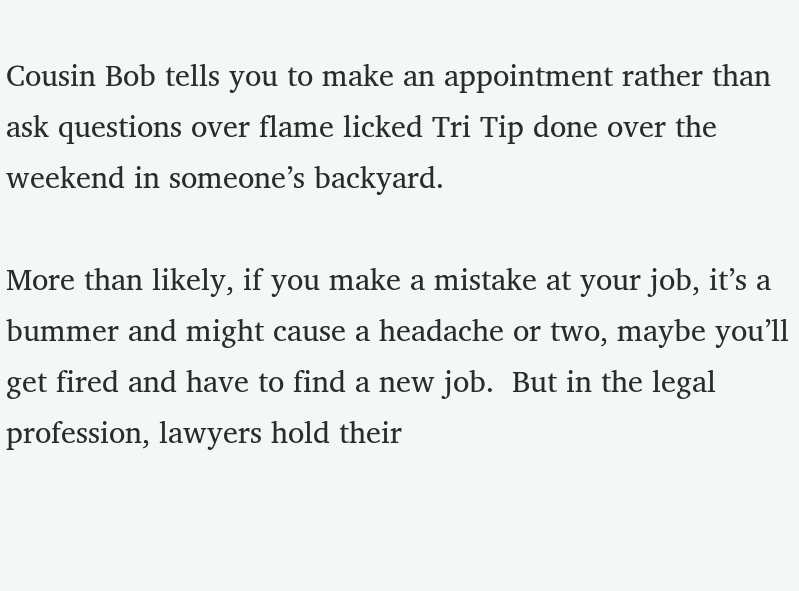Cousin Bob tells you to make an appointment rather than ask questions over flame licked Tri Tip done over the weekend in someone’s backyard.

More than likely, if you make a mistake at your job, it’s a bummer and might cause a headache or two, maybe you’ll get fired and have to find a new job.  But in the legal profession, lawyers hold their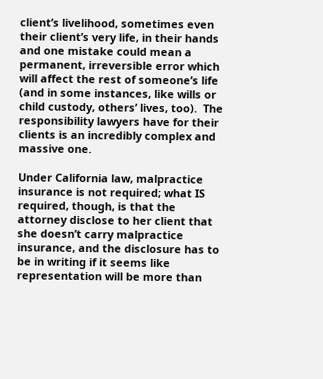client’s livelihood, sometimes even their client’s very life, in their hands and one mistake could mean a permanent, irreversible error which will affect the rest of someone’s life (and in some instances, like wills or child custody, others’ lives, too).  The responsibility lawyers have for their clients is an incredibly complex and massive one.

Under California law, malpractice insurance is not required; what IS required, though, is that the attorney disclose to her client that she doesn’t carry malpractice insurance, and the disclosure has to be in writing if it seems like representation will be more than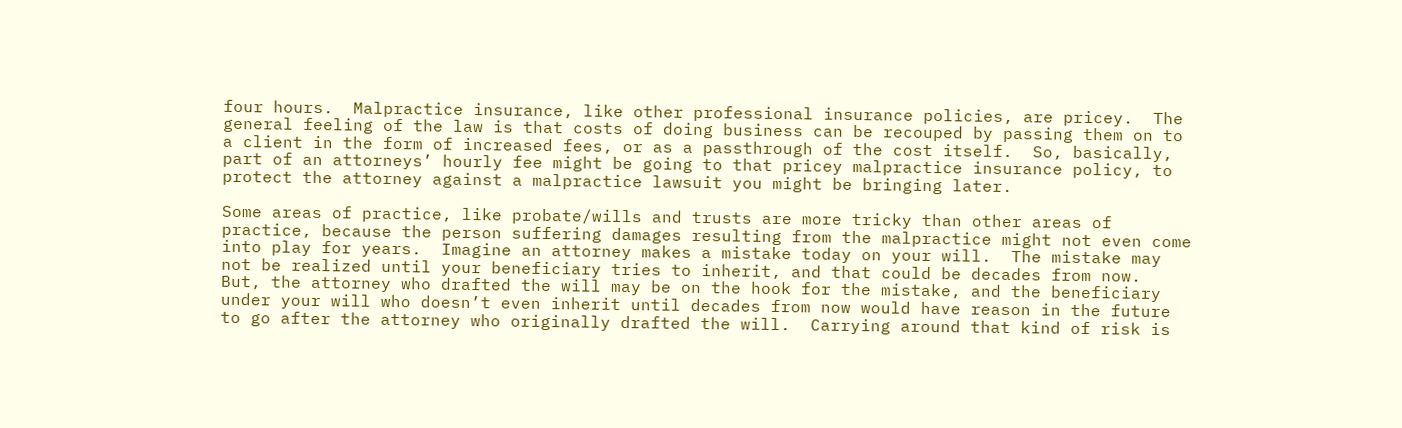four hours.  Malpractice insurance, like other professional insurance policies, are pricey.  The general feeling of the law is that costs of doing business can be recouped by passing them on to a client in the form of increased fees, or as a passthrough of the cost itself.  So, basically, part of an attorneys’ hourly fee might be going to that pricey malpractice insurance policy, to protect the attorney against a malpractice lawsuit you might be bringing later.

Some areas of practice, like probate/wills and trusts are more tricky than other areas of practice, because the person suffering damages resulting from the malpractice might not even come into play for years.  Imagine an attorney makes a mistake today on your will.  The mistake may not be realized until your beneficiary tries to inherit, and that could be decades from now.  But, the attorney who drafted the will may be on the hook for the mistake, and the beneficiary under your will who doesn’t even inherit until decades from now would have reason in the future to go after the attorney who originally drafted the will.  Carrying around that kind of risk is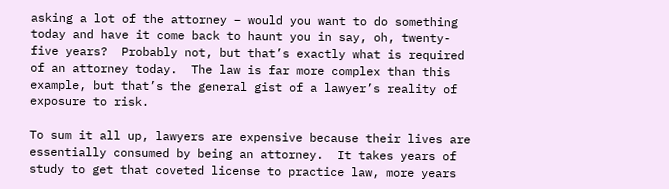asking a lot of the attorney – would you want to do something today and have it come back to haunt you in say, oh, twenty-five years?  Probably not, but that’s exactly what is required of an attorney today.  The law is far more complex than this example, but that’s the general gist of a lawyer’s reality of exposure to risk.

To sum it all up, lawyers are expensive because their lives are essentially consumed by being an attorney.  It takes years of study to get that coveted license to practice law, more years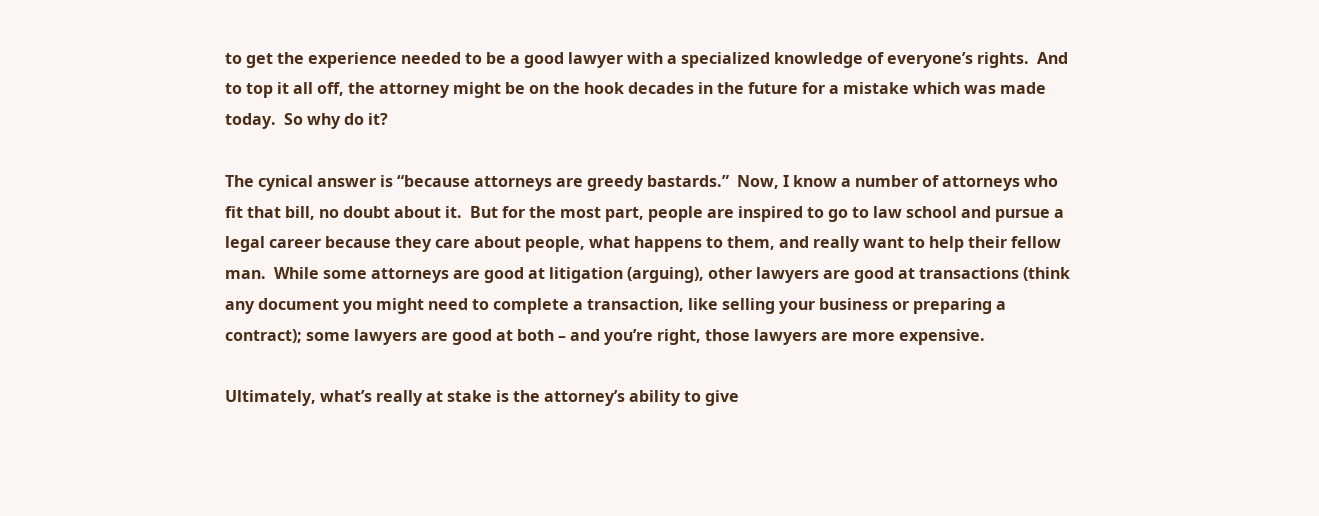to get the experience needed to be a good lawyer with a specialized knowledge of everyone’s rights.  And to top it all off, the attorney might be on the hook decades in the future for a mistake which was made today.  So why do it?

The cynical answer is “because attorneys are greedy bastards.”  Now, I know a number of attorneys who fit that bill, no doubt about it.  But for the most part, people are inspired to go to law school and pursue a legal career because they care about people, what happens to them, and really want to help their fellow man.  While some attorneys are good at litigation (arguing), other lawyers are good at transactions (think any document you might need to complete a transaction, like selling your business or preparing a contract); some lawyers are good at both – and you’re right, those lawyers are more expensive.

Ultimately, what’s really at stake is the attorney’s ability to give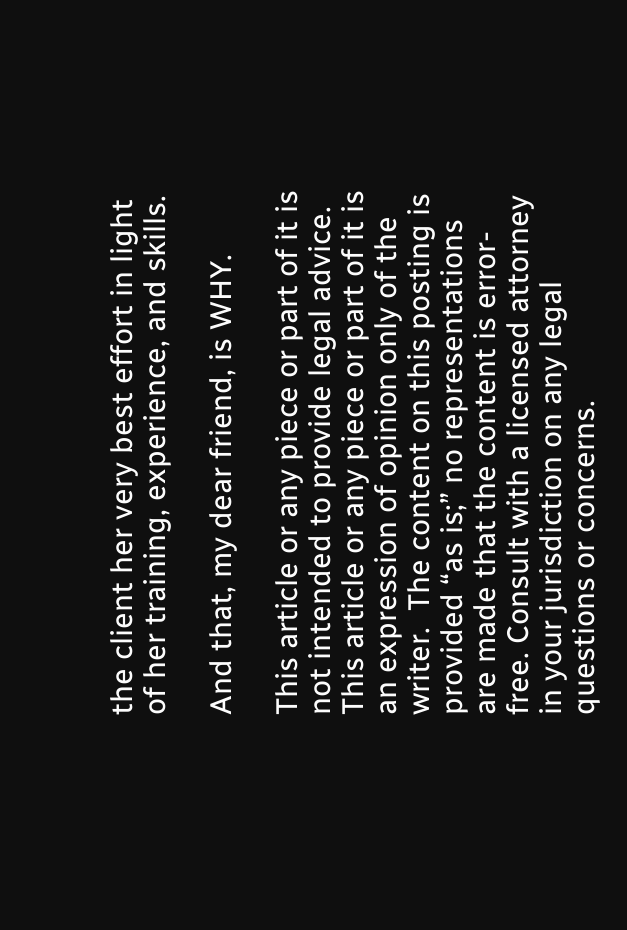the client her very best effort in light of her training, experience, and skills.

And that, my dear friend, is WHY.

This article or any piece or part of it is not intended to provide legal advice.  This article or any piece or part of it is an expression of opinion only of the writer.  The content on this posting is provided “as is;” no representations are made that the content is error-free. Consult with a licensed attorney in your jurisdiction on any legal questions or concerns.